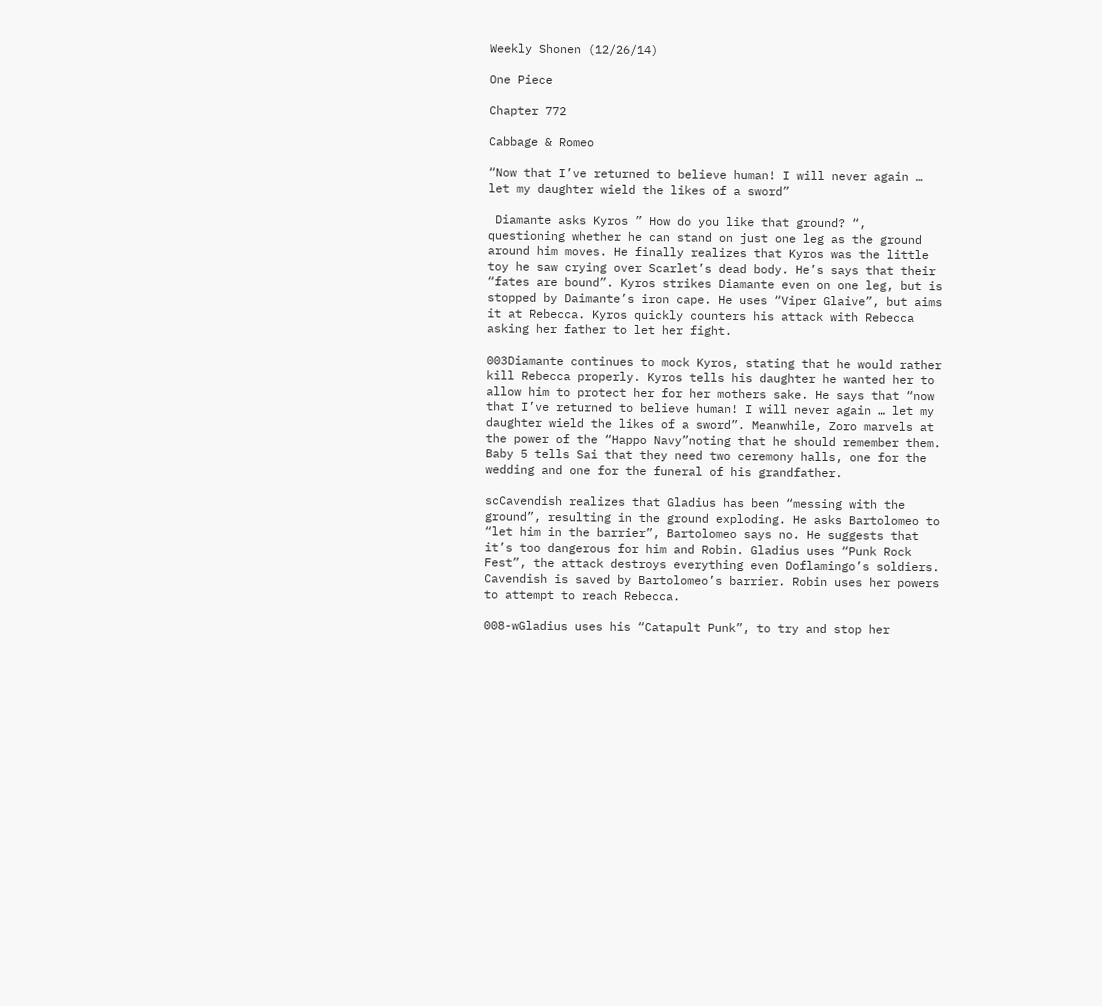Weekly Shonen (12/26/14)

One Piece

Chapter 772

Cabbage & Romeo

“Now that I’ve returned to believe human! I will never again … let my daughter wield the likes of a sword”

 Diamante asks Kyros ” How do you like that ground? “, questioning whether he can stand on just one leg as the ground around him moves. He finally realizes that Kyros was the little toy he saw crying over Scarlet’s dead body. He’s says that their “fates are bound”. Kyros strikes Diamante even on one leg, but is stopped by Daimante’s iron cape. He uses “Viper Glaive”, but aims it at Rebecca. Kyros quickly counters his attack with Rebecca asking her father to let her fight.

003Diamante continues to mock Kyros, stating that he would rather kill Rebecca properly. Kyros tells his daughter he wanted her to allow him to protect her for her mothers sake. He says that “now that I’ve returned to believe human! I will never again … let my daughter wield the likes of a sword”. Meanwhile, Zoro marvels at the power of the “Happo Navy”noting that he should remember them. Baby 5 tells Sai that they need two ceremony halls, one for the wedding and one for the funeral of his grandfather.

scCavendish realizes that Gladius has been “messing with the ground”, resulting in the ground exploding. He asks Bartolomeo to “let him in the barrier”, Bartolomeo says no. He suggests that it’s too dangerous for him and Robin. Gladius uses “Punk Rock Fest”, the attack destroys everything even Doflamingo’s soldiers. Cavendish is saved by Bartolomeo’s barrier. Robin uses her powers to attempt to reach Rebecca.

008-wGladius uses his “Catapult Punk”, to try and stop her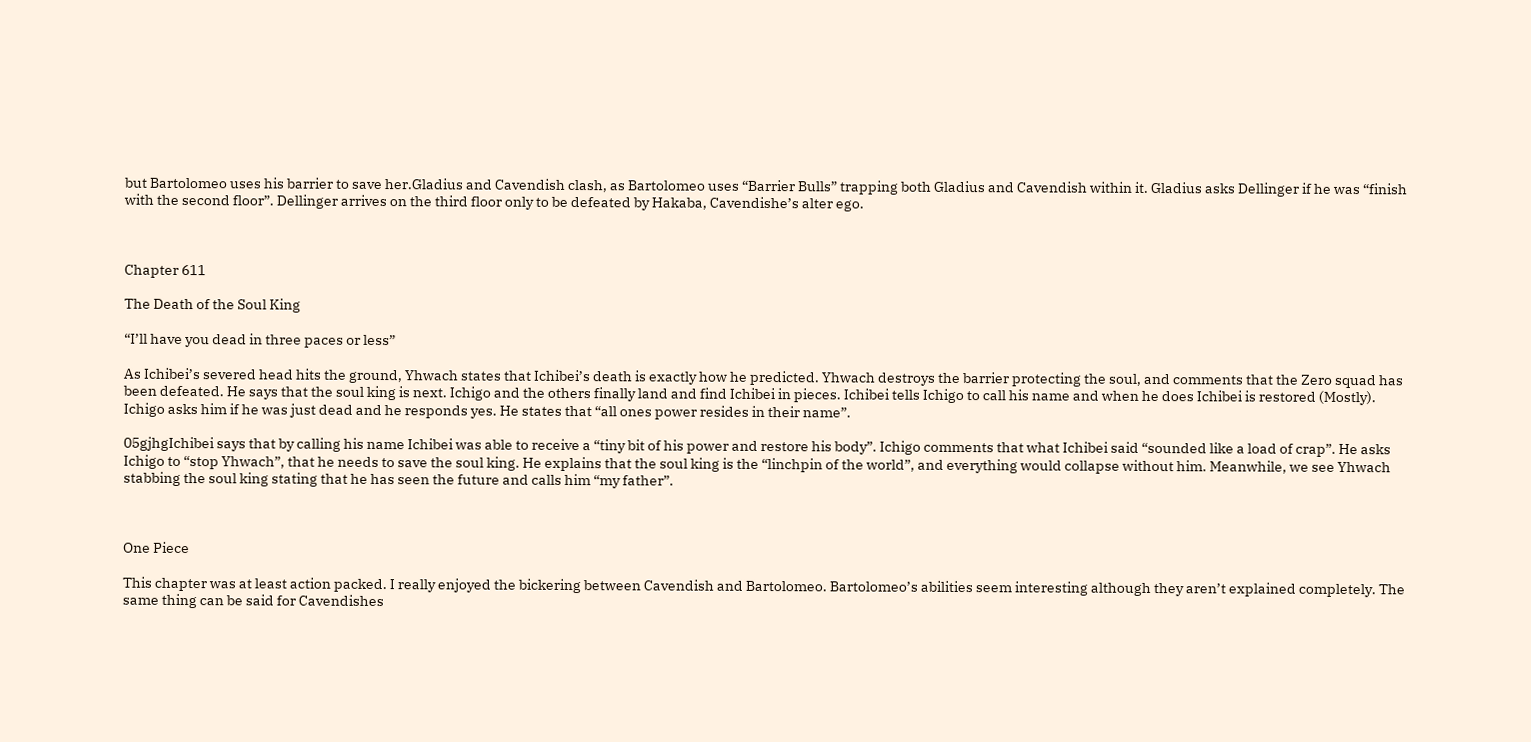but Bartolomeo uses his barrier to save her.Gladius and Cavendish clash, as Bartolomeo uses “Barrier Bulls” trapping both Gladius and Cavendish within it. Gladius asks Dellinger if he was “finish with the second floor”. Dellinger arrives on the third floor only to be defeated by Hakaba, Cavendishe’s alter ego.



Chapter 611

The Death of the Soul King

“I’ll have you dead in three paces or less”

As Ichibei’s severed head hits the ground, Yhwach states that Ichibei’s death is exactly how he predicted. Yhwach destroys the barrier protecting the soul, and comments that the Zero squad has been defeated. He says that the soul king is next. Ichigo and the others finally land and find Ichibei in pieces. Ichibei tells Ichigo to call his name and when he does Ichibei is restored (Mostly). Ichigo asks him if he was just dead and he responds yes. He states that “all ones power resides in their name”.

05gjhgIchibei says that by calling his name Ichibei was able to receive a “tiny bit of his power and restore his body”. Ichigo comments that what Ichibei said “sounded like a load of crap”. He asks Ichigo to “stop Yhwach”, that he needs to save the soul king. He explains that the soul king is the “linchpin of the world”, and everything would collapse without him. Meanwhile, we see Yhwach stabbing the soul king stating that he has seen the future and calls him “my father”.



One Piece

This chapter was at least action packed. I really enjoyed the bickering between Cavendish and Bartolomeo. Bartolomeo’s abilities seem interesting although they aren’t explained completely. The same thing can be said for Cavendishes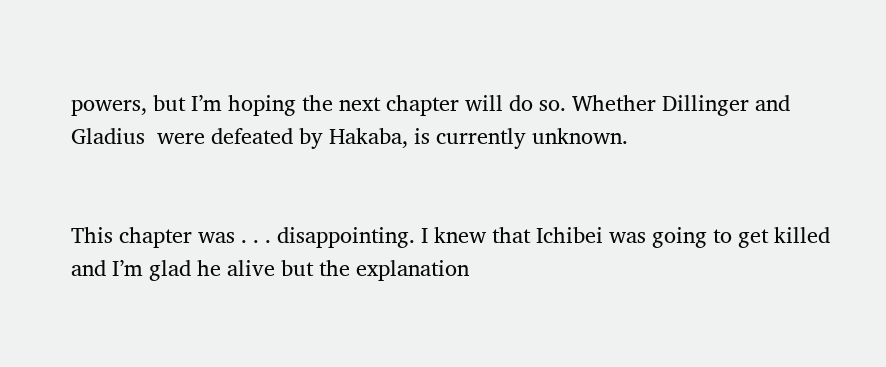powers, but I’m hoping the next chapter will do so. Whether Dillinger and Gladius  were defeated by Hakaba, is currently unknown.


This chapter was . . . disappointing. I knew that Ichibei was going to get killed and I’m glad he alive but the explanation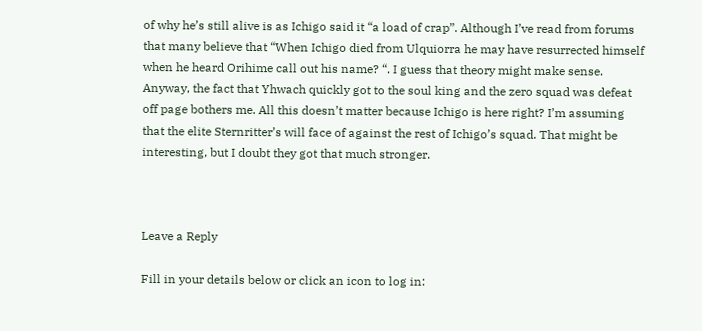of why he’s still alive is as Ichigo said it “a load of crap”. Although I’ve read from forums that many believe that “When Ichigo died from Ulquiorra he may have resurrected himself when he heard Orihime call out his name? “. I guess that theory might make sense. Anyway, the fact that Yhwach quickly got to the soul king and the zero squad was defeat off page bothers me. All this doesn’t matter because Ichigo is here right? I’m assuming that the elite Sternritter’s will face of against the rest of Ichigo’s squad. That might be interesting, but I doubt they got that much stronger.



Leave a Reply

Fill in your details below or click an icon to log in: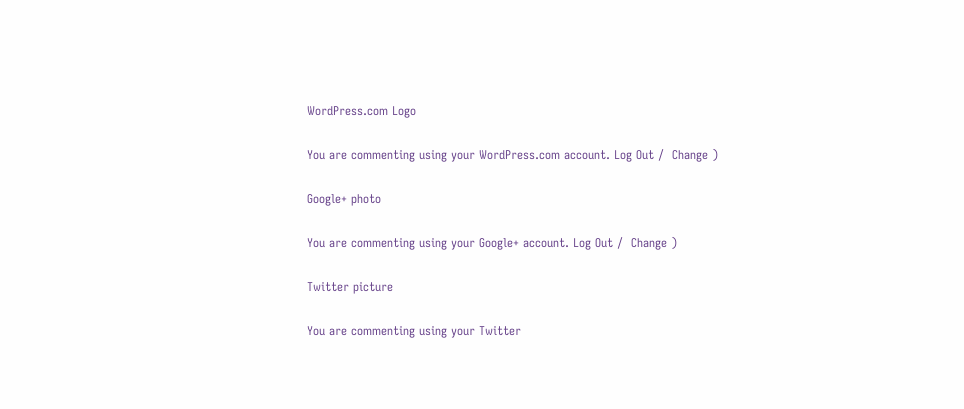WordPress.com Logo

You are commenting using your WordPress.com account. Log Out /  Change )

Google+ photo

You are commenting using your Google+ account. Log Out /  Change )

Twitter picture

You are commenting using your Twitter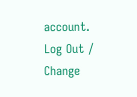account. Log Out /  Change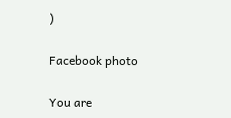)

Facebook photo

You are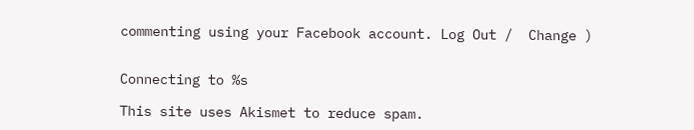commenting using your Facebook account. Log Out /  Change )


Connecting to %s

This site uses Akismet to reduce spam.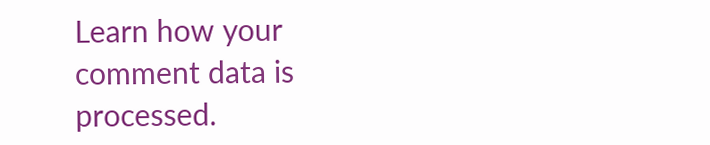Learn how your comment data is processed.